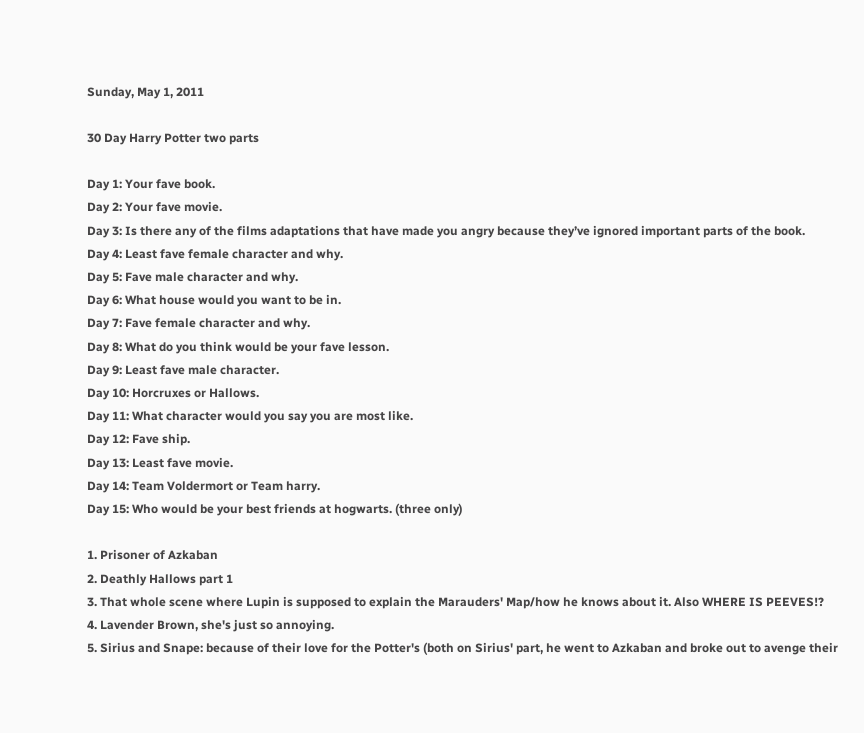Sunday, May 1, 2011

30 Day Harry Potter two parts

Day 1: Your fave book.
Day 2: Your fave movie.
Day 3: Is there any of the films adaptations that have made you angry because they’ve ignored important parts of the book.
Day 4: Least fave female character and why.
Day 5: Fave male character and why.
Day 6: What house would you want to be in.
Day 7: Fave female character and why.
Day 8: What do you think would be your fave lesson.
Day 9: Least fave male character.
Day 10: Horcruxes or Hallows.
Day 11: What character would you say you are most like.
Day 12: Fave ship.
Day 13: Least fave movie.
Day 14: Team Voldermort or Team harry.
Day 15: Who would be your best friends at hogwarts. (three only)

1. Prisoner of Azkaban
2. Deathly Hallows part 1
3. That whole scene where Lupin is supposed to explain the Marauders' Map/how he knows about it. Also WHERE IS PEEVES!?
4. Lavender Brown, she's just so annoying.
5. Sirius and Snape: because of their love for the Potter's (both on Sirius' part, he went to Azkaban and broke out to avenge their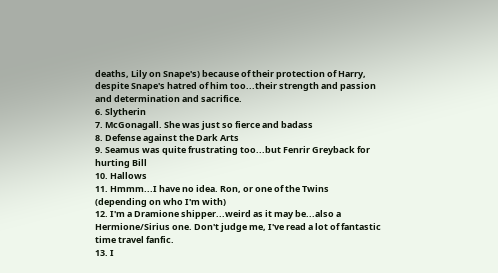deaths, Lily on Snape's) because of their protection of Harry, despite Snape's hatred of him too...their strength and passion and determination and sacrifice.
6. Slytherin
7. McGonagall. She was just so fierce and badass
8. Defense against the Dark Arts
9. Seamus was quite frustrating too...but Fenrir Greyback for hurting Bill
10. Hallows
11. Hmmm...I have no idea. Ron, or one of the Twins (depending on who I'm with)
12. I'm a Dramione shipper...weird as it may be...also a Hermione/Sirius one. Don't judge me, I've read a lot of fantastic time travel fanfic.
13. I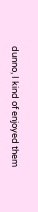dunno, I kind of enjoyed them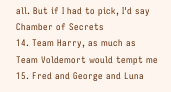all. But if I had to pick, I'd say Chamber of Secrets
14. Team Harry, as much as Team Voldemort would tempt me
15. Fred and George and Luna